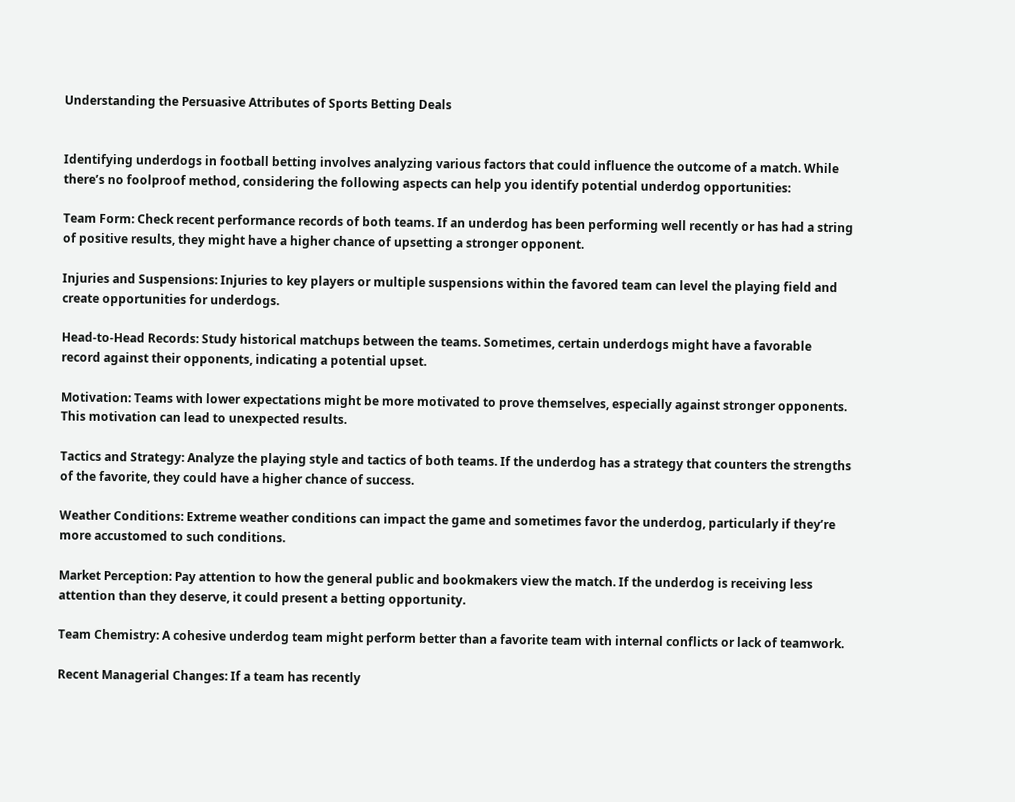Understanding the Persuasive Attributes of Sports Betting Deals


Identifying underdogs in football betting involves analyzing various factors that could influence the outcome of a match. While there’s no foolproof method, considering the following aspects can help you identify potential underdog opportunities:

Team Form: Check recent performance records of both teams. If an underdog has been performing well recently or has had a string of positive results, they might have a higher chance of upsetting a stronger opponent.

Injuries and Suspensions: Injuries to key players or multiple suspensions within the favored team can level the playing field and create opportunities for underdogs.

Head-to-Head Records: Study historical matchups between the teams. Sometimes, certain underdogs might have a favorable record against their opponents, indicating a potential upset.

Motivation: Teams with lower expectations might be more motivated to prove themselves, especially against stronger opponents. This motivation can lead to unexpected results.

Tactics and Strategy: Analyze the playing style and tactics of both teams. If the underdog has a strategy that counters the strengths of the favorite, they could have a higher chance of success.

Weather Conditions: Extreme weather conditions can impact the game and sometimes favor the underdog, particularly if they’re more accustomed to such conditions.

Market Perception: Pay attention to how the general public and bookmakers view the match. If the underdog is receiving less attention than they deserve, it could present a betting opportunity.

Team Chemistry: A cohesive underdog team might perform better than a favorite team with internal conflicts or lack of teamwork.

Recent Managerial Changes: If a team has recently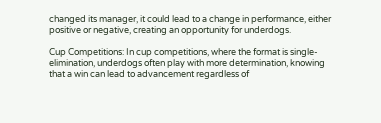changed its manager, it could lead to a change in performance, either positive or negative, creating an opportunity for underdogs.

Cup Competitions: In cup competitions, where the format is single-elimination, underdogs often play with more determination, knowing that a win can lead to advancement regardless of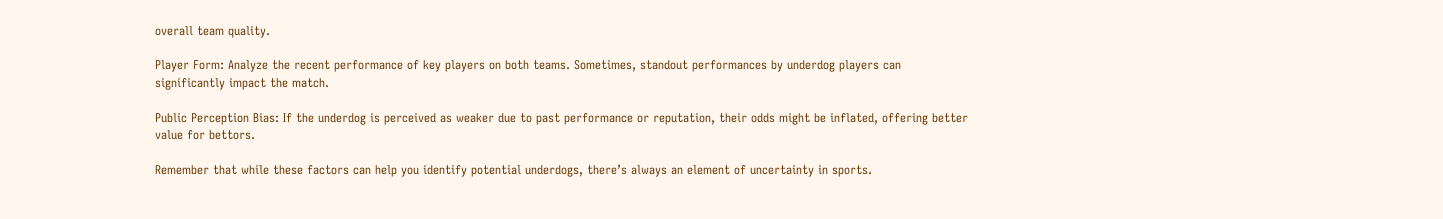overall team quality.

Player Form: Analyze the recent performance of key players on both teams. Sometimes, standout performances by underdog players can significantly impact the match.

Public Perception Bias: If the underdog is perceived as weaker due to past performance or reputation, their odds might be inflated, offering better value for bettors.

Remember that while these factors can help you identify potential underdogs, there’s always an element of uncertainty in sports.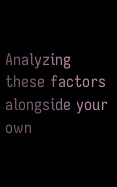Analyzing these factors alongside your own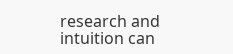research and intuition can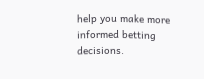help you make more informed betting decisions.